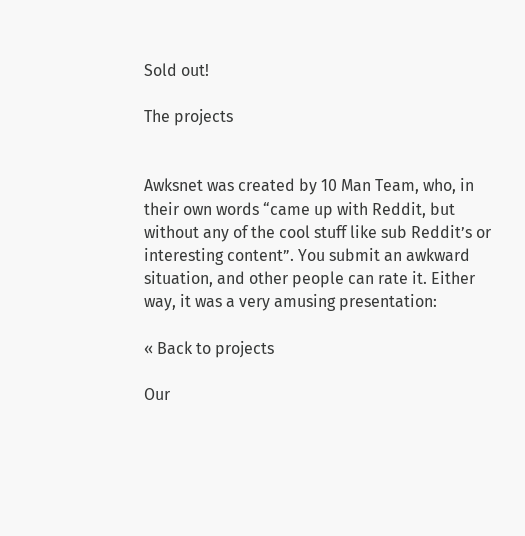Sold out!

The projects


Awksnet was created by 10 Man Team, who, in their own words “came up with Reddit, but without any of the cool stuff like sub Reddit’s or interesting content”. You submit an awkward situation, and other people can rate it. Either way, it was a very amusing presentation:

« Back to projects

Our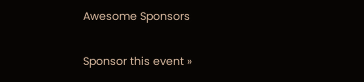Awesome Sponsors

Sponsor this event »